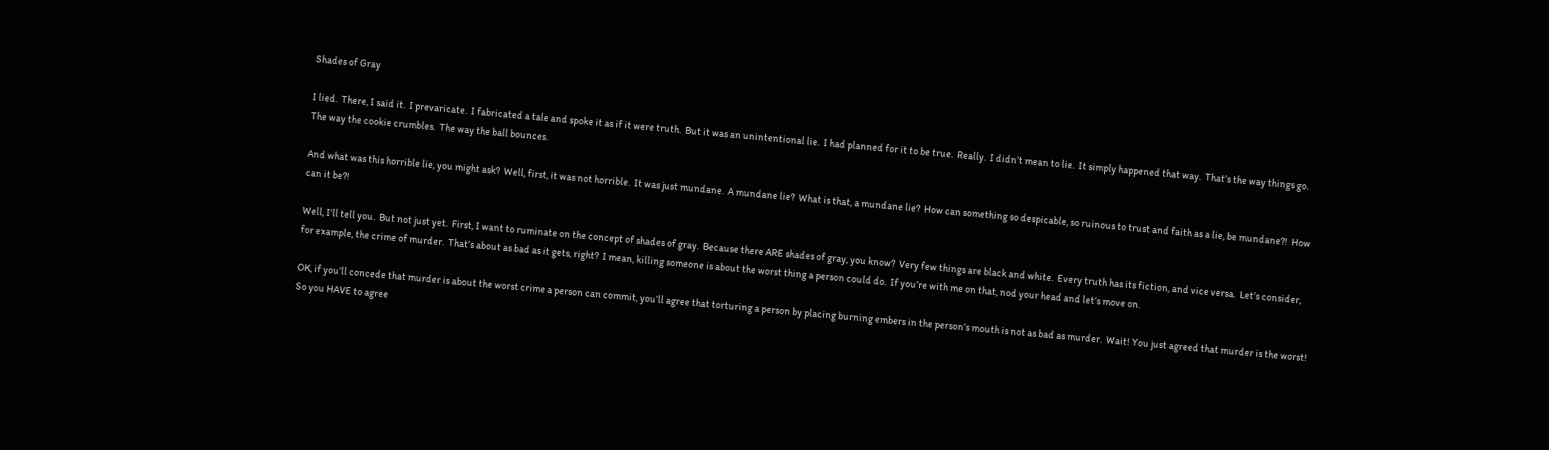Shades of Gray

I lied.  There, I said it.  I prevaricate.  I fabricated a tale and spoke it as if it were truth.  But it was an unintentional lie.  I had planned for it to be true.  Really.  I didn’t mean to lie.  It simply happened that way.  That’s the way things go.  The way the cookie crumbles.  The way the ball bounces.

And what was this horrible lie, you might ask?  Well, first, it was not horrible.  It was just mundane.  A mundane lie?  What is that, a mundane lie?  How can something so despicable, so ruinous to trust and faith as a lie, be mundane?!  How can it be?!

Well, I’ll tell you.  But not just yet.  First, I want to ruminate on the concept of shades of gray.  Because there ARE shades of gray, you know?  Very few things are black and white.  Every truth has its fiction, and vice versa.  Let’s consider, for example, the crime of murder.  That’s about as bad as it gets, right?  I mean, killing someone is about the worst thing a person could do.  If you’re with me on that, nod your head and let’s move on.

OK, if you’ll concede that murder is about the worst crime a person can commit, you’ll agree that torturing a person by placing burning embers in the person’s mouth is not as bad as murder.  Wait! You just agreed that murder is the worst!  So you HAVE to agree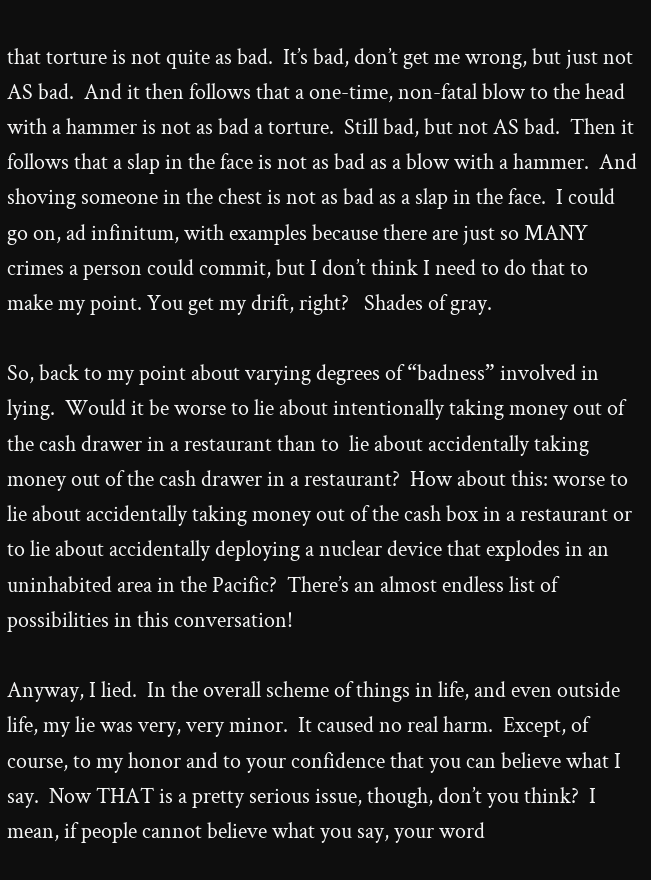that torture is not quite as bad.  It’s bad, don’t get me wrong, but just not AS bad.  And it then follows that a one-time, non-fatal blow to the head with a hammer is not as bad a torture.  Still bad, but not AS bad.  Then it follows that a slap in the face is not as bad as a blow with a hammer.  And shoving someone in the chest is not as bad as a slap in the face.  I could go on, ad infinitum, with examples because there are just so MANY crimes a person could commit, but I don’t think I need to do that to make my point. You get my drift, right?   Shades of gray.

So, back to my point about varying degrees of “badness” involved in lying.  Would it be worse to lie about intentionally taking money out of the cash drawer in a restaurant than to  lie about accidentally taking money out of the cash drawer in a restaurant?  How about this: worse to lie about accidentally taking money out of the cash box in a restaurant or to lie about accidentally deploying a nuclear device that explodes in an uninhabited area in the Pacific?  There’s an almost endless list of possibilities in this conversation!

Anyway, I lied.  In the overall scheme of things in life, and even outside life, my lie was very, very minor.  It caused no real harm.  Except, of course, to my honor and to your confidence that you can believe what I say.  Now THAT is a pretty serious issue, though, don’t you think?  I mean, if people cannot believe what you say, your word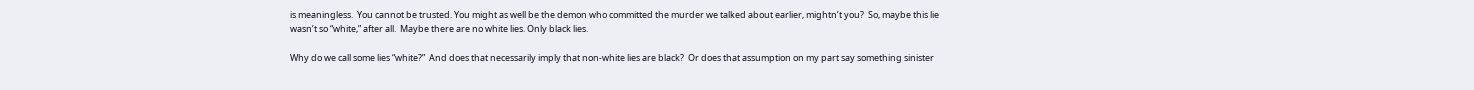is meaningless.  You cannot be trusted. You might as well be the demon who committed the murder we talked about earlier, mightn’t you?  So, maybe this lie wasn’t so “white,” after all.  Maybe there are no white lies. Only black lies.

Why do we call some lies “white?”  And does that necessarily imply that non-white lies are black?  Or does that assumption on my part say something sinister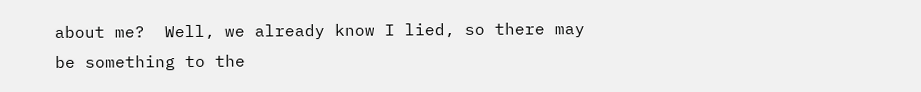about me?  Well, we already know I lied, so there may be something to the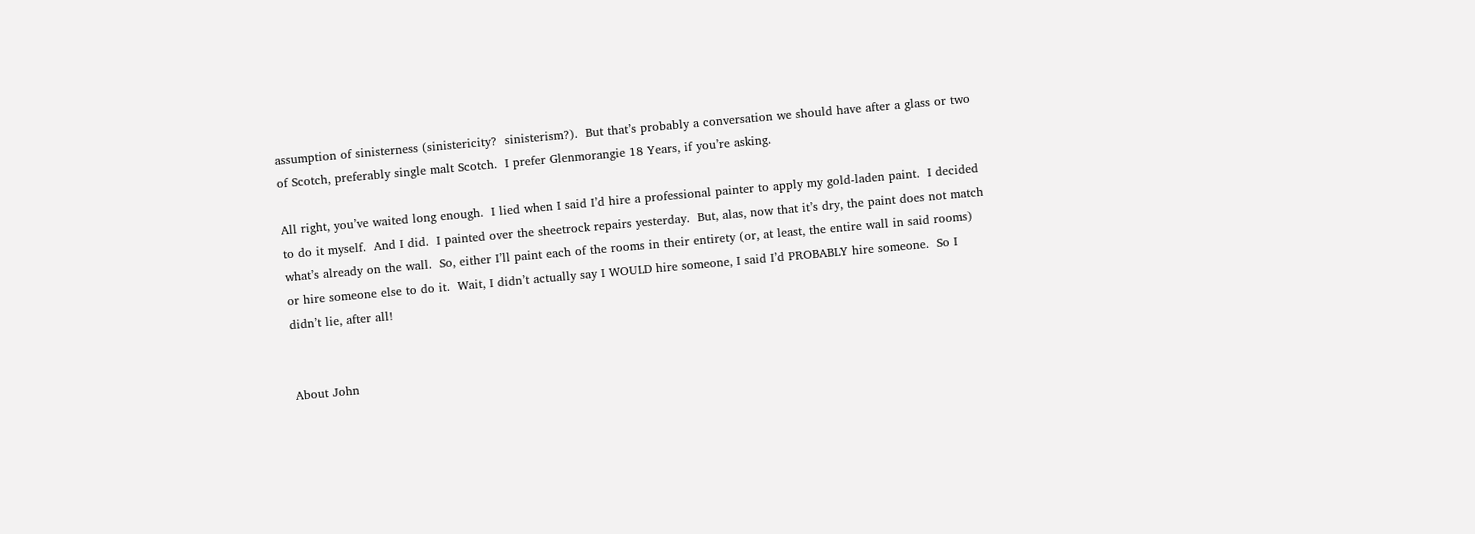assumption of sinisterness (sinistericity?  sinisterism?).  But that’s probably a conversation we should have after a glass or two of Scotch, preferably single malt Scotch.  I prefer Glenmorangie 18 Years, if you’re asking.

All right, you’ve waited long enough.  I lied when I said I’d hire a professional painter to apply my gold-laden paint.  I decided to do it myself.  And I did.  I painted over the sheetrock repairs yesterday.  But, alas, now that it’s dry, the paint does not match what’s already on the wall.  So, either I’ll paint each of the rooms in their entirety (or, at least, the entire wall in said rooms) or hire someone else to do it.  Wait, I didn’t actually say I WOULD hire someone, I said I’d PROBABLY hire someone.  So I didn’t lie, after all!


About John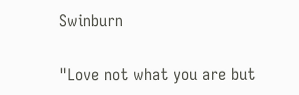Swinburn

"Love not what you are but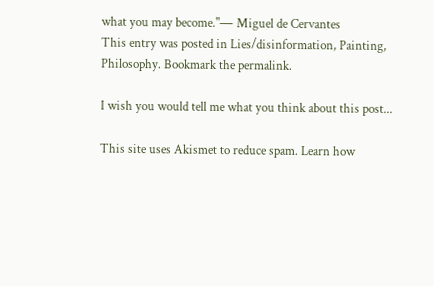what you may become."― Miguel de Cervantes
This entry was posted in Lies/disinformation, Painting, Philosophy. Bookmark the permalink.

I wish you would tell me what you think about this post...

This site uses Akismet to reduce spam. Learn how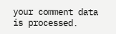your comment data is processed.